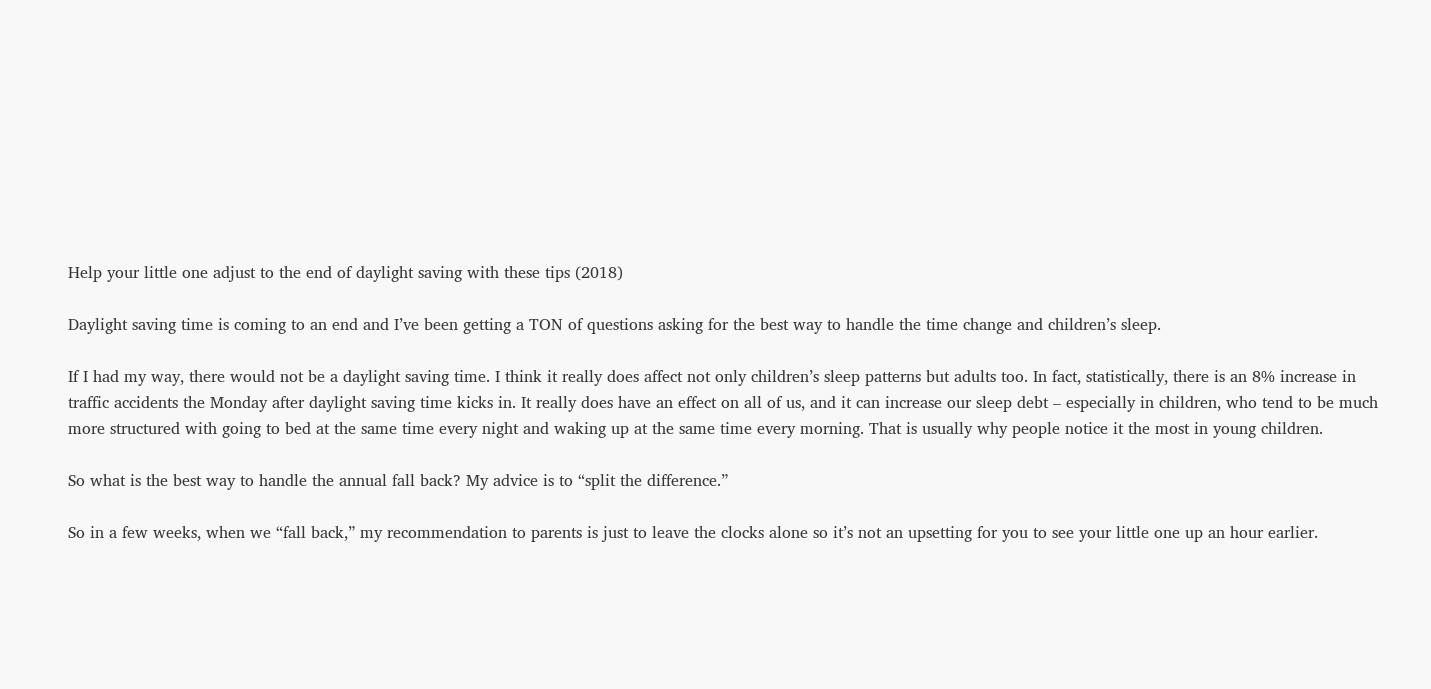Help your little one adjust to the end of daylight saving with these tips (2018)

Daylight saving time is coming to an end and I’ve been getting a TON of questions asking for the best way to handle the time change and children’s sleep.

If I had my way, there would not be a daylight saving time. I think it really does affect not only children’s sleep patterns but adults too. In fact, statistically, there is an 8% increase in traffic accidents the Monday after daylight saving time kicks in. It really does have an effect on all of us, and it can increase our sleep debt – especially in children, who tend to be much more structured with going to bed at the same time every night and waking up at the same time every morning. That is usually why people notice it the most in young children.

So what is the best way to handle the annual fall back? My advice is to “split the difference.”

So in a few weeks, when we “fall back,” my recommendation to parents is just to leave the clocks alone so it’s not an upsetting for you to see your little one up an hour earlier.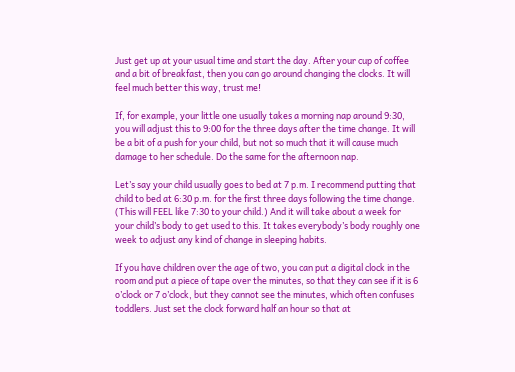Just get up at your usual time and start the day. After your cup of coffee and a bit of breakfast, then you can go around changing the clocks. It will feel much better this way, trust me!

If, for example, your little one usually takes a morning nap around 9:30, you will adjust this to 9:00 for the three days after the time change. It will be a bit of a push for your child, but not so much that it will cause much damage to her schedule. Do the same for the afternoon nap.

Let’s say your child usually goes to bed at 7 p.m. I recommend putting that child to bed at 6:30 p.m. for the first three days following the time change. (This will FEEL like 7:30 to your child.) And it will take about a week for your child’s body to get used to this. It takes everybody’s body roughly one week to adjust any kind of change in sleeping habits.

If you have children over the age of two, you can put a digital clock in the room and put a piece of tape over the minutes, so that they can see if it is 6 o’clock or 7 o’clock, but they cannot see the minutes, which often confuses toddlers. Just set the clock forward half an hour so that at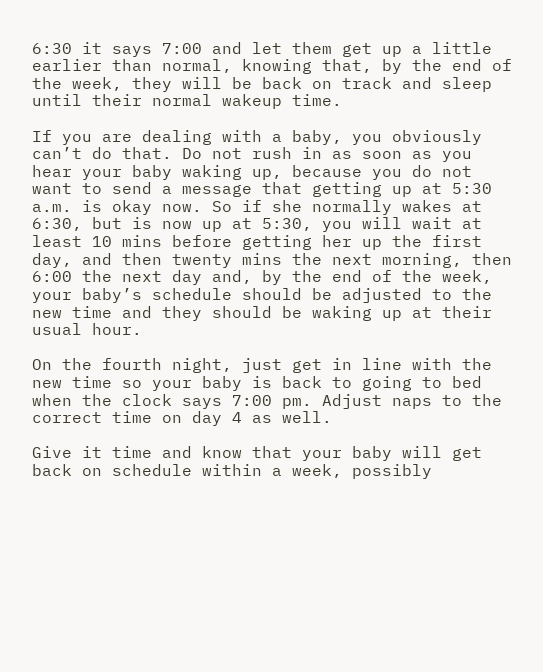6:30 it says 7:00 and let them get up a little earlier than normal, knowing that, by the end of the week, they will be back on track and sleep until their normal wakeup time.

If you are dealing with a baby, you obviously can’t do that. Do not rush in as soon as you hear your baby waking up, because you do not want to send a message that getting up at 5:30 a.m. is okay now. So if she normally wakes at 6:30, but is now up at 5:30, you will wait at least 10 mins before getting her up the first day, and then twenty mins the next morning, then 6:00 the next day and, by the end of the week, your baby’s schedule should be adjusted to the new time and they should be waking up at their usual hour.

On the fourth night, just get in line with the new time so your baby is back to going to bed when the clock says 7:00 pm. Adjust naps to the correct time on day 4 as well.

Give it time and know that your baby will get back on schedule within a week, possibly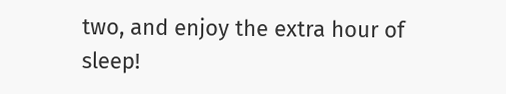two, and enjoy the extra hour of sleep!